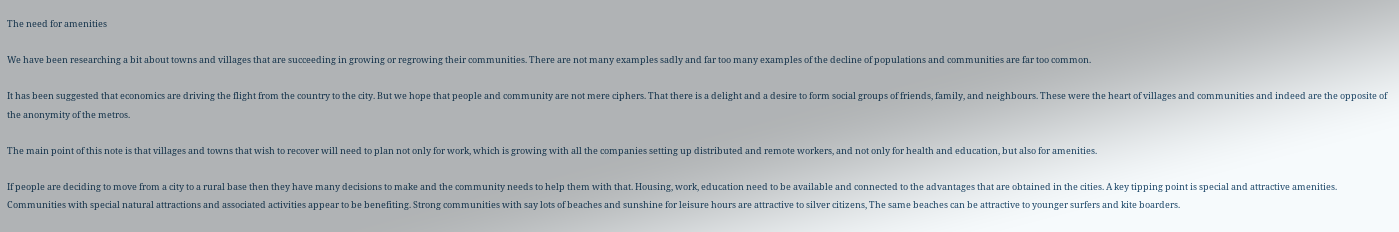The need for amenities

We have been researching a bit about towns and villages that are succeeding in growing or regrowing their communities. There are not many examples sadly and far too many examples of the decline of populations and communities are far too common.

It has been suggested that economics are driving the flight from the country to the city. But we hope that people and community are not mere ciphers. That there is a delight and a desire to form social groups of friends, family, and neighbours. These were the heart of villages and communities and indeed are the opposite of the anonymity of the metros.

The main point of this note is that villages and towns that wish to recover will need to plan not only for work, which is growing with all the companies setting up distributed and remote workers, and not only for health and education, but also for amenities.

If people are deciding to move from a city to a rural base then they have many decisions to make and the community needs to help them with that. Housing, work, education need to be available and connected to the advantages that are obtained in the cities. A key tipping point is special and attractive amenities. Communities with special natural attractions and associated activities appear to be benefiting. Strong communities with say lots of beaches and sunshine for leisure hours are attractive to silver citizens, The same beaches can be attractive to younger surfers and kite boarders.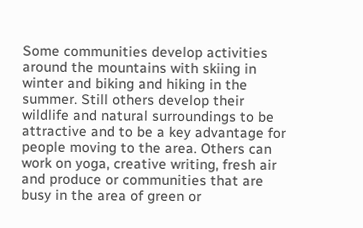Some communities develop activities around the mountains with skiing in winter and biking and hiking in the summer. Still others develop their wildlife and natural surroundings to be attractive and to be a key advantage for people moving to the area. Others can work on yoga, creative writing, fresh air and produce or communities that are busy in the area of green or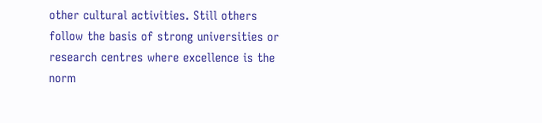other cultural activities. Still others follow the basis of strong universities or research centres where excellence is the norm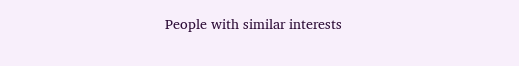People with similar interests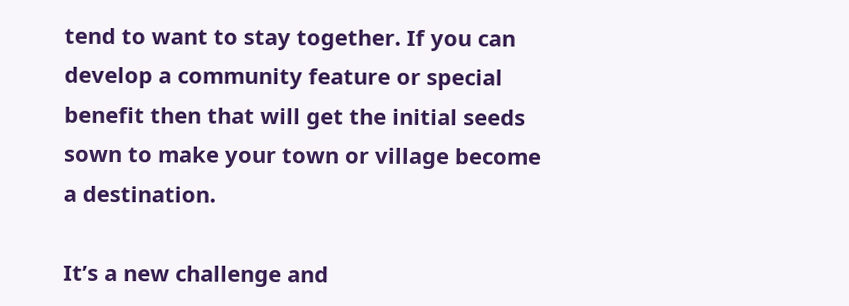tend to want to stay together. If you can develop a community feature or special benefit then that will get the initial seeds sown to make your town or village become a destination.

It’s a new challenge and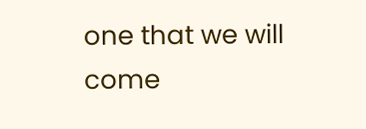one that we will come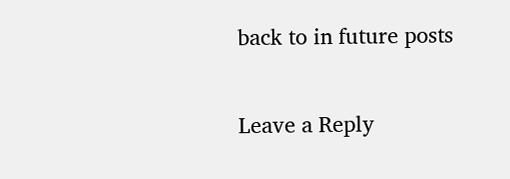back to in future posts

Leave a Reply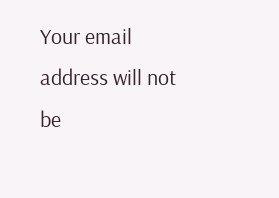Your email address will not be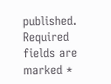published. Required fields are marked *